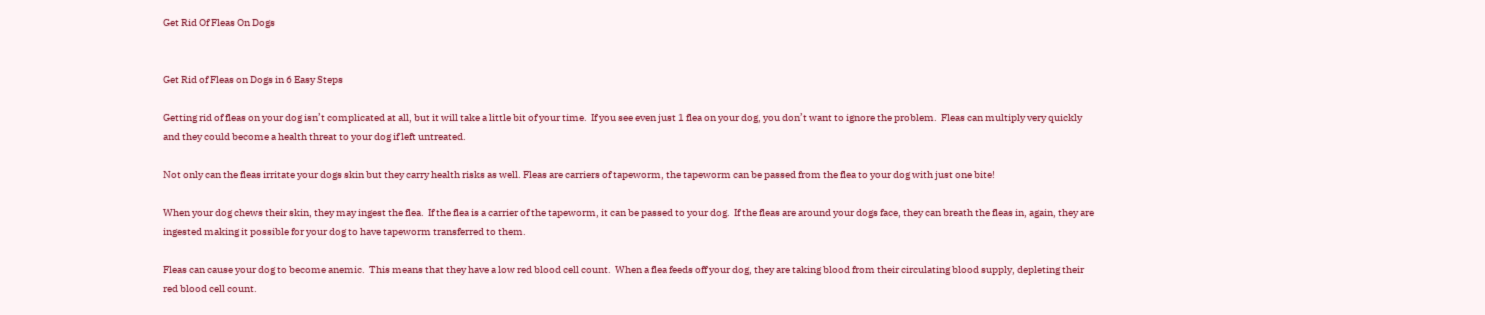Get Rid Of Fleas On Dogs


Get Rid of Fleas on Dogs in 6 Easy Steps

Getting rid of fleas on your dog isn’t complicated at all, but it will take a little bit of your time.  If you see even just 1 flea on your dog, you don’t want to ignore the problem.  Fleas can multiply very quickly and they could become a health threat to your dog if left untreated.

Not only can the fleas irritate your dogs skin but they carry health risks as well. Fleas are carriers of tapeworm, the tapeworm can be passed from the flea to your dog with just one bite!

When your dog chews their skin, they may ingest the flea.  If the flea is a carrier of the tapeworm, it can be passed to your dog.  If the fleas are around your dogs face, they can breath the fleas in, again, they are ingested making it possible for your dog to have tapeworm transferred to them.

Fleas can cause your dog to become anemic.  This means that they have a low red blood cell count.  When a flea feeds off your dog, they are taking blood from their circulating blood supply, depleting their red blood cell count.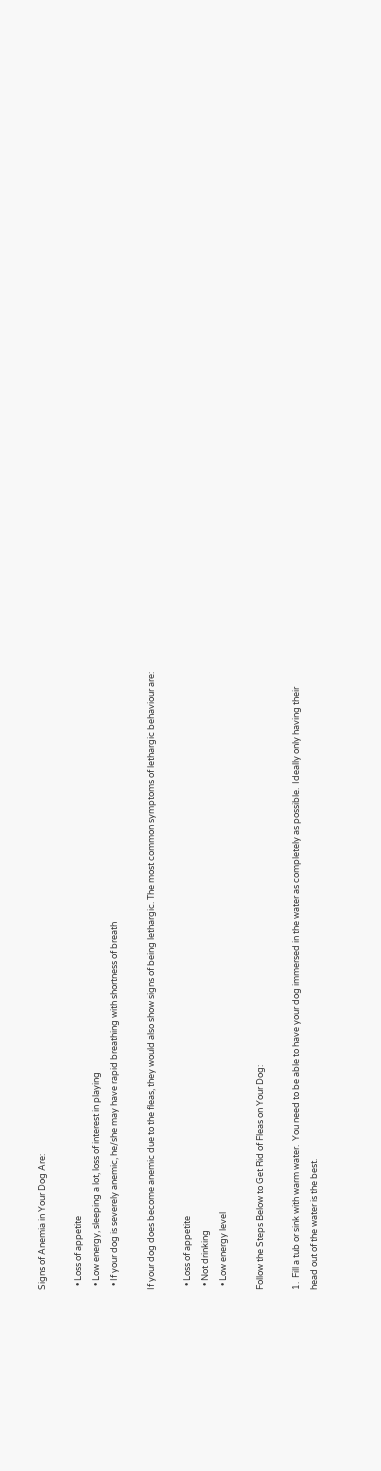Signs of Anemia in Your Dog Are:

  • Loss of appetite
  • Low energy, sleeping a lot, loss of interest in playing
  • If your dog is severely anemic, he/she may have rapid breathing with shortness of breath

If your dog does become anemic due to the fleas, they would also show signs of being lethargic. The most common symptoms of lethargic behaviour are:

  • Loss of appetite
  • Not drinking
  • Low energy level

Follow the Steps Below to Get Rid of Fleas on Your Dog:

1.  Fill a tub or sink with warm water.  You need to be able to have your dog immersed in the water as completely as possible.  Ideally only having their head out of the water is the best.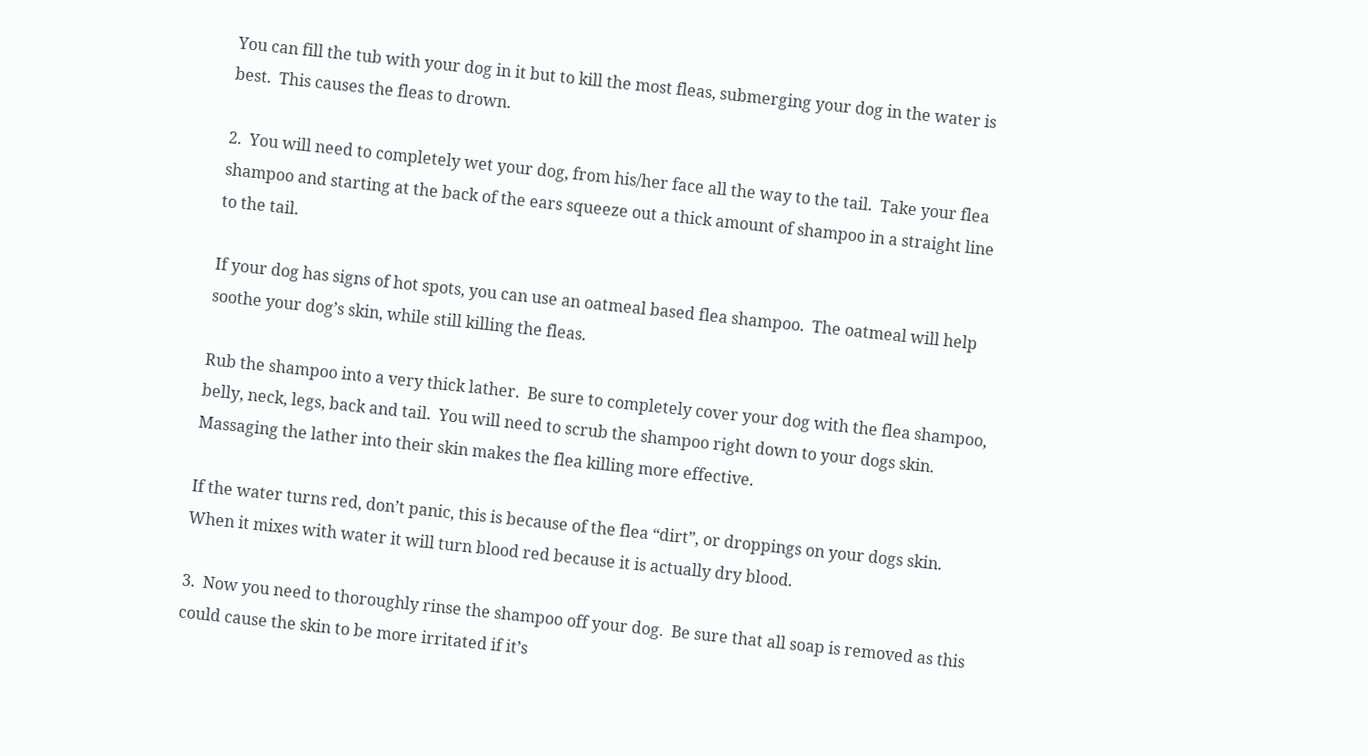You can fill the tub with your dog in it but to kill the most fleas, submerging your dog in the water is best.  This causes the fleas to drown.

2.  You will need to completely wet your dog, from his/her face all the way to the tail.  Take your flea shampoo and starting at the back of the ears squeeze out a thick amount of shampoo in a straight line to the tail.

If your dog has signs of hot spots, you can use an oatmeal based flea shampoo.  The oatmeal will help soothe your dog’s skin, while still killing the fleas.

Rub the shampoo into a very thick lather.  Be sure to completely cover your dog with the flea shampoo, belly, neck, legs, back and tail.  You will need to scrub the shampoo right down to your dogs skin.  Massaging the lather into their skin makes the flea killing more effective.

If the water turns red, don’t panic, this is because of the flea “dirt”, or droppings on your dogs skin.  When it mixes with water it will turn blood red because it is actually dry blood.

3.  Now you need to thoroughly rinse the shampoo off your dog.  Be sure that all soap is removed as this could cause the skin to be more irritated if it’s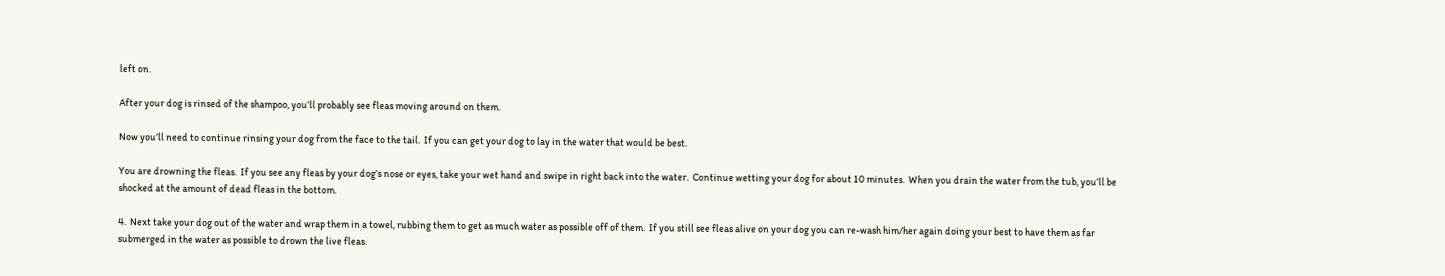left on.

After your dog is rinsed of the shampoo, you’ll probably see fleas moving around on them.

Now you’ll need to continue rinsing your dog from the face to the tail.  If you can get your dog to lay in the water that would be best.

You are drowning the fleas.  If you see any fleas by your dog’s nose or eyes, take your wet hand and swipe in right back into the water.  Continue wetting your dog for about 10 minutes.  When you drain the water from the tub, you’ll be shocked at the amount of dead fleas in the bottom.

4.  Next take your dog out of the water and wrap them in a towel, rubbing them to get as much water as possible off of them.  If you still see fleas alive on your dog you can re-wash him/her again doing your best to have them as far submerged in the water as possible to drown the live fleas.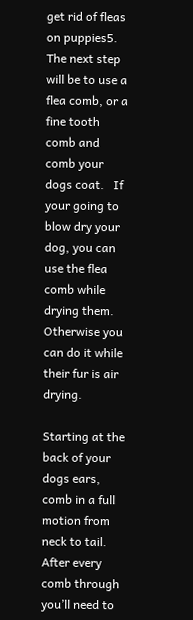get rid of fleas on puppies5.  The next step will be to use a flea comb, or a fine tooth comb and comb your dogs coat.   If your going to blow dry your dog, you can use the flea comb while drying them.  Otherwise you can do it while their fur is air drying.

Starting at the back of your dogs ears, comb in a full motion from neck to tail.  After every comb through you’ll need to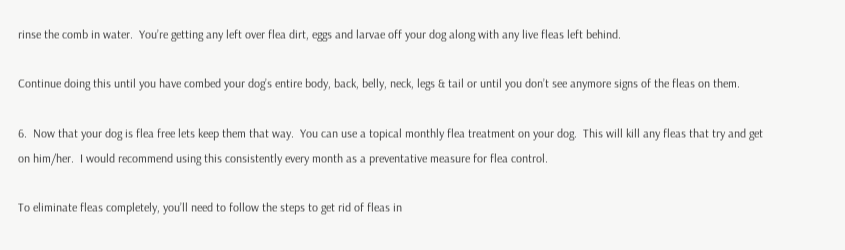rinse the comb in water.  You’re getting any left over flea dirt, eggs and larvae off your dog along with any live fleas left behind.

Continue doing this until you have combed your dog’s entire body, back, belly, neck, legs & tail or until you don’t see anymore signs of the fleas on them.

6.  Now that your dog is flea free lets keep them that way.  You can use a topical monthly flea treatment on your dog.  This will kill any fleas that try and get on him/her.  I would recommend using this consistently every month as a preventative measure for flea control.

To eliminate fleas completely, you’ll need to follow the steps to get rid of fleas in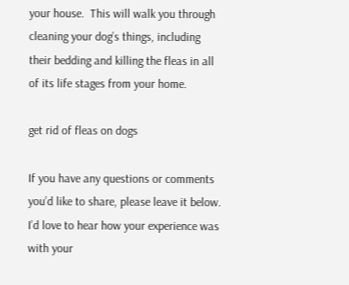your house.  This will walk you through cleaning your dog’s things, including their bedding and killing the fleas in all of its life stages from your home.

get rid of fleas on dogs

If you have any questions or comments you’d like to share, please leave it below.  I’d love to hear how your experience was with your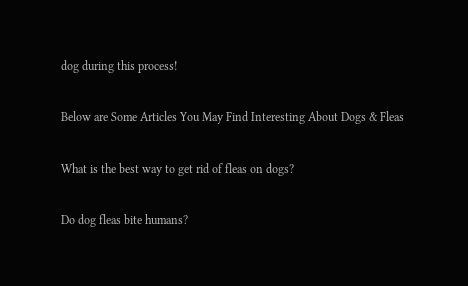dog during this process!

Below are Some Articles You May Find Interesting About Dogs & Fleas

What is the best way to get rid of fleas on dogs?

Do dog fleas bite humans?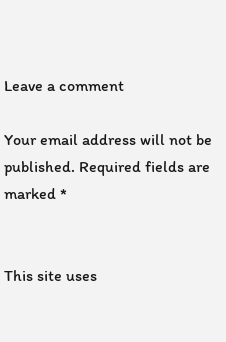Leave a comment

Your email address will not be published. Required fields are marked *


This site uses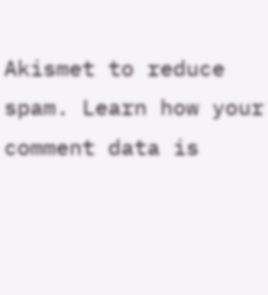Akismet to reduce spam. Learn how your comment data is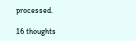processed.

16 thoughts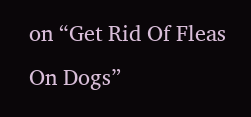on “Get Rid Of Fleas On Dogs”